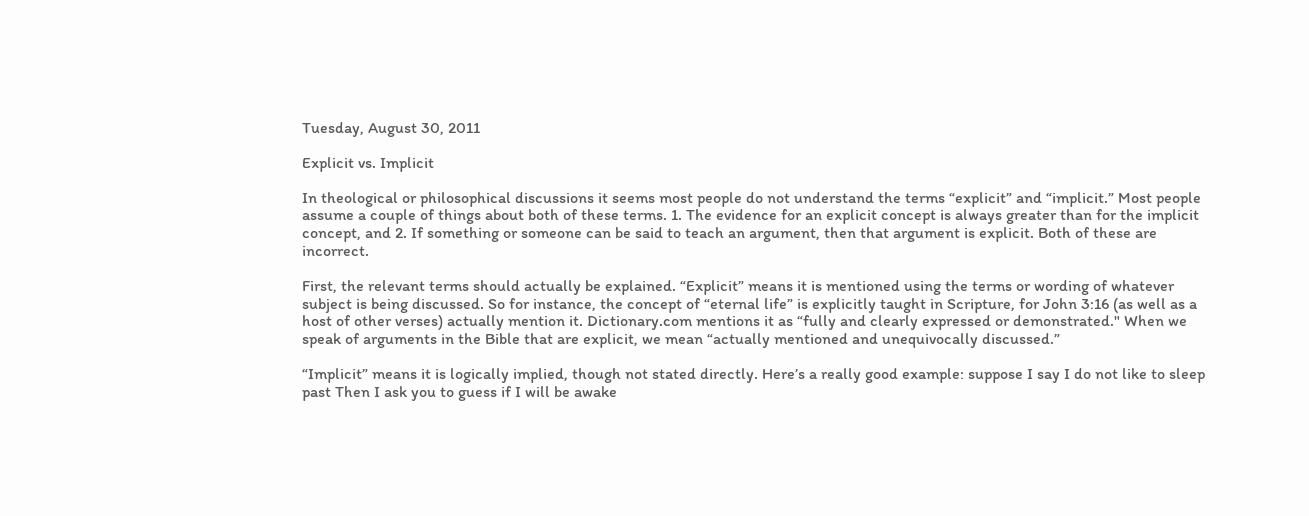Tuesday, August 30, 2011

Explicit vs. Implicit

In theological or philosophical discussions it seems most people do not understand the terms “explicit” and “implicit.” Most people assume a couple of things about both of these terms. 1. The evidence for an explicit concept is always greater than for the implicit concept, and 2. If something or someone can be said to teach an argument, then that argument is explicit. Both of these are incorrect.

First, the relevant terms should actually be explained. “Explicit” means it is mentioned using the terms or wording of whatever subject is being discussed. So for instance, the concept of “eternal life” is explicitly taught in Scripture, for John 3:16 (as well as a host of other verses) actually mention it. Dictionary.com mentions it as “fully and clearly expressed or demonstrated." When we speak of arguments in the Bible that are explicit, we mean “actually mentioned and unequivocally discussed.”

“Implicit” means it is logically implied, though not stated directly. Here’s a really good example: suppose I say I do not like to sleep past Then I ask you to guess if I will be awake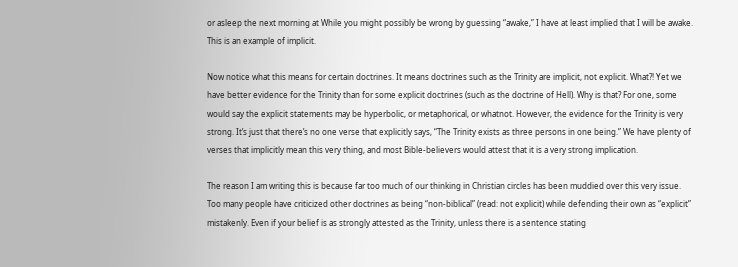or asleep the next morning at While you might possibly be wrong by guessing “awake,” I have at least implied that I will be awake. This is an example of implicit.

Now notice what this means for certain doctrines. It means doctrines such as the Trinity are implicit, not explicit. What?! Yet we have better evidence for the Trinity than for some explicit doctrines (such as the doctrine of Hell). Why is that? For one, some would say the explicit statements may be hyperbolic, or metaphorical, or whatnot. However, the evidence for the Trinity is very strong. It’s just that there’s no one verse that explicitly says, “The Trinity exists as three persons in one being.” We have plenty of verses that implicitly mean this very thing, and most Bible-believers would attest that it is a very strong implication.

The reason I am writing this is because far too much of our thinking in Christian circles has been muddied over this very issue. Too many people have criticized other doctrines as being “non-biblical” (read: not explicit) while defending their own as “explicit” mistakenly. Even if your belief is as strongly attested as the Trinity, unless there is a sentence stating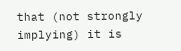that (not strongly implying) it is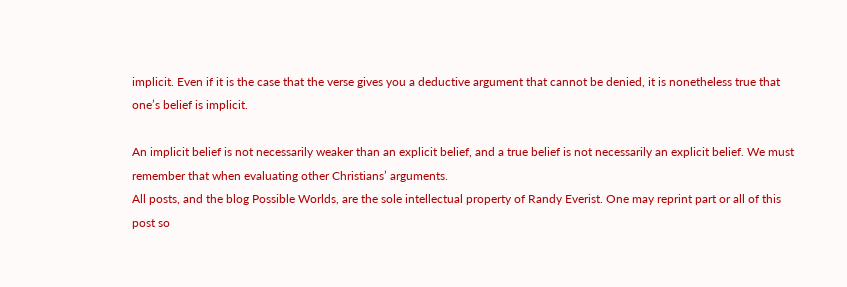implicit. Even if it is the case that the verse gives you a deductive argument that cannot be denied, it is nonetheless true that one’s belief is implicit.

An implicit belief is not necessarily weaker than an explicit belief, and a true belief is not necessarily an explicit belief. We must remember that when evaluating other Christians’ arguments.
All posts, and the blog Possible Worlds, are the sole intellectual property of Randy Everist. One may reprint part or all of this post so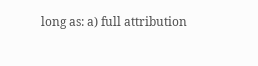long as: a) full attribution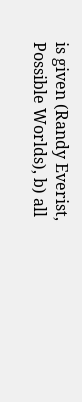is given (Randy Everist, Possible Worlds), b) all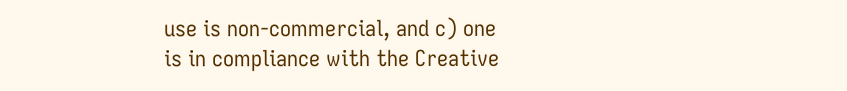use is non-commercial, and c) one is in compliance with the Creative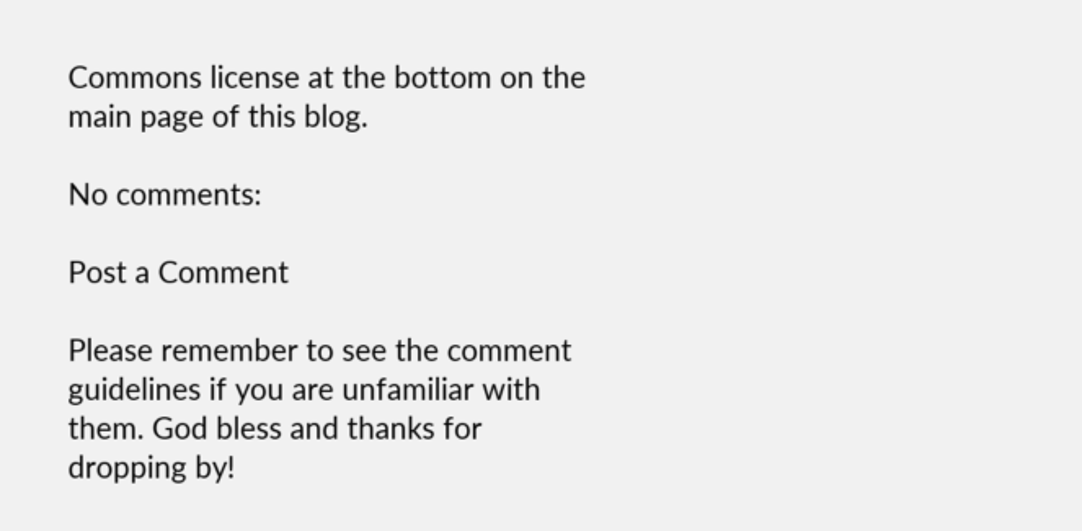Commons license at the bottom on the main page of this blog.

No comments:

Post a Comment

Please remember to see the comment guidelines if you are unfamiliar with them. God bless and thanks for dropping by!